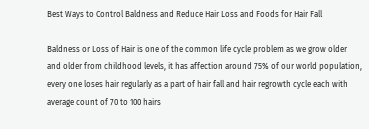Best Ways to Control Baldness and Reduce Hair Loss and Foods for Hair Fall

Baldness or Loss of Hair is one of the common life cycle problem as we grow older and older from childhood levels, it has affection around 75% of our world population, every one loses hair regularly as a part of hair fall and hair regrowth cycle each with average count of 70 to 100 hairs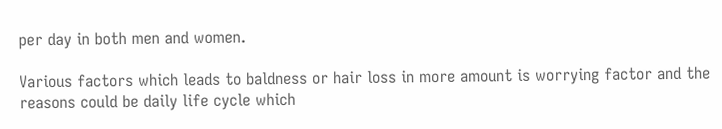per day in both men and women.

Various factors which leads to baldness or hair loss in more amount is worrying factor and the reasons could be daily life cycle which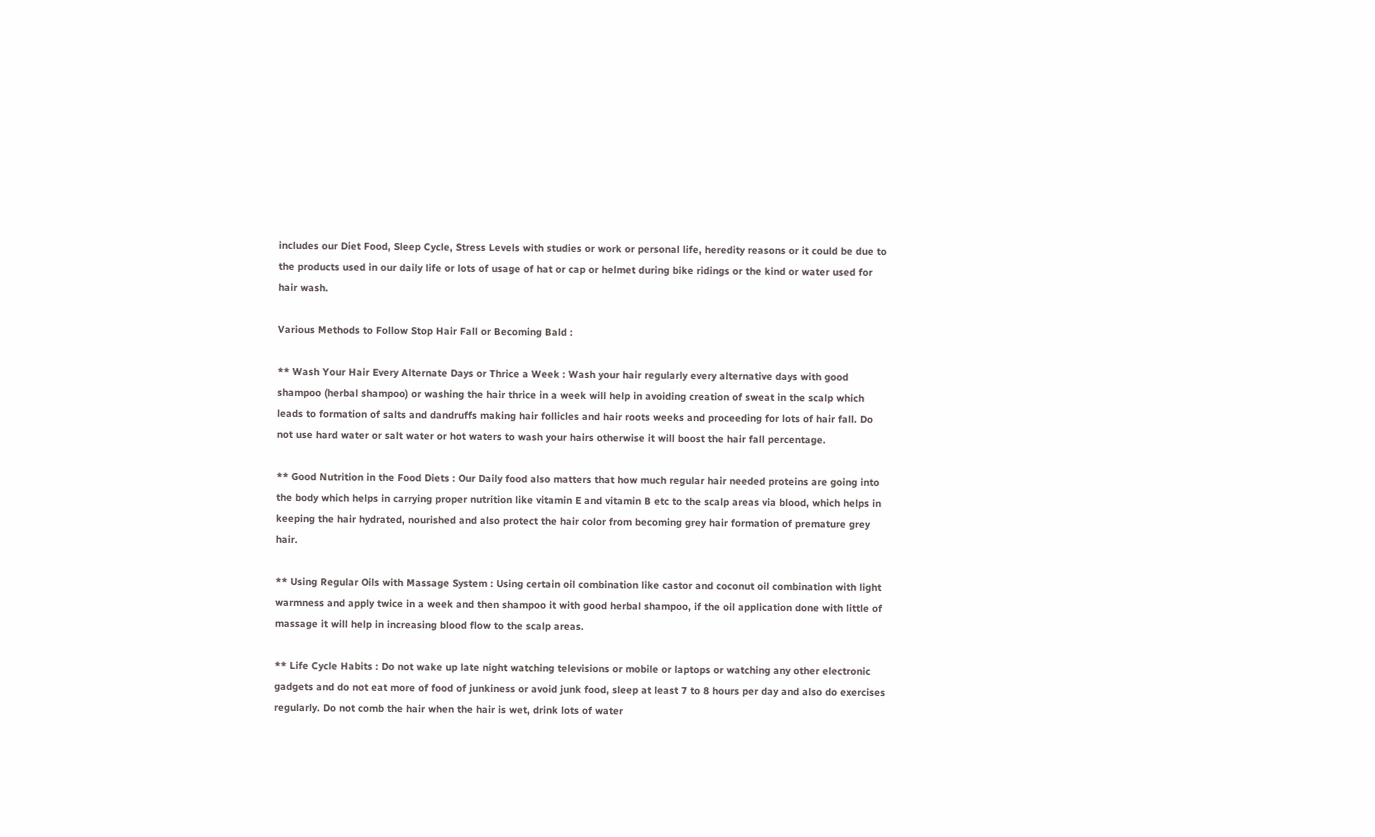includes our Diet Food, Sleep Cycle, Stress Levels with studies or work or personal life, heredity reasons or it could be due to the products used in our daily life or lots of usage of hat or cap or helmet during bike ridings or the kind or water used for hair wash.

Various Methods to Follow Stop Hair Fall or Becoming Bald :

** Wash Your Hair Every Alternate Days or Thrice a Week : Wash your hair regularly every alternative days with good shampoo (herbal shampoo) or washing the hair thrice in a week will help in avoiding creation of sweat in the scalp which leads to formation of salts and dandruffs making hair follicles and hair roots weeks and proceeding for lots of hair fall. Do not use hard water or salt water or hot waters to wash your hairs otherwise it will boost the hair fall percentage.

** Good Nutrition in the Food Diets : Our Daily food also matters that how much regular hair needed proteins are going into the body which helps in carrying proper nutrition like vitamin E and vitamin B etc to the scalp areas via blood, which helps in keeping the hair hydrated, nourished and also protect the hair color from becoming grey hair formation of premature grey hair.

** Using Regular Oils with Massage System : Using certain oil combination like castor and coconut oil combination with light warmness and apply twice in a week and then shampoo it with good herbal shampoo, if the oil application done with little of massage it will help in increasing blood flow to the scalp areas.

** Life Cycle Habits : Do not wake up late night watching televisions or mobile or laptops or watching any other electronic gadgets and do not eat more of food of junkiness or avoid junk food, sleep at least 7 to 8 hours per day and also do exercises regularly. Do not comb the hair when the hair is wet, drink lots of water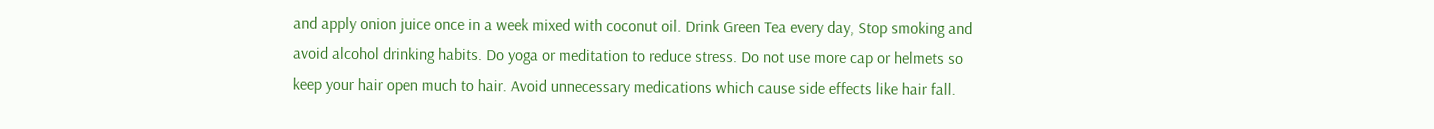and apply onion juice once in a week mixed with coconut oil. Drink Green Tea every day, Stop smoking and avoid alcohol drinking habits. Do yoga or meditation to reduce stress. Do not use more cap or helmets so keep your hair open much to hair. Avoid unnecessary medications which cause side effects like hair fall.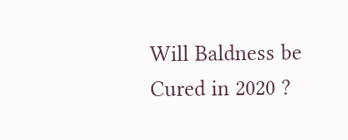Will Baldness be Cured in 2020 ?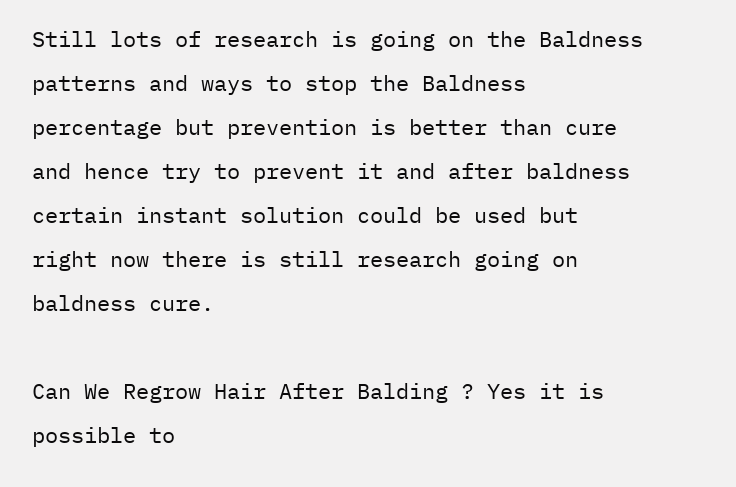Still lots of research is going on the Baldness patterns and ways to stop the Baldness percentage but prevention is better than cure and hence try to prevent it and after baldness certain instant solution could be used but right now there is still research going on baldness cure.

Can We Regrow Hair After Balding ? Yes it is possible to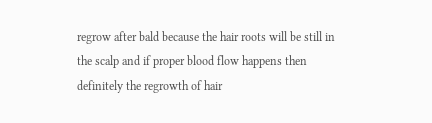regrow after bald because the hair roots will be still in the scalp and if proper blood flow happens then definitely the regrowth of hair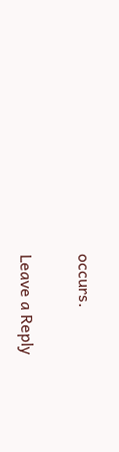occurs.

Leave a Reply